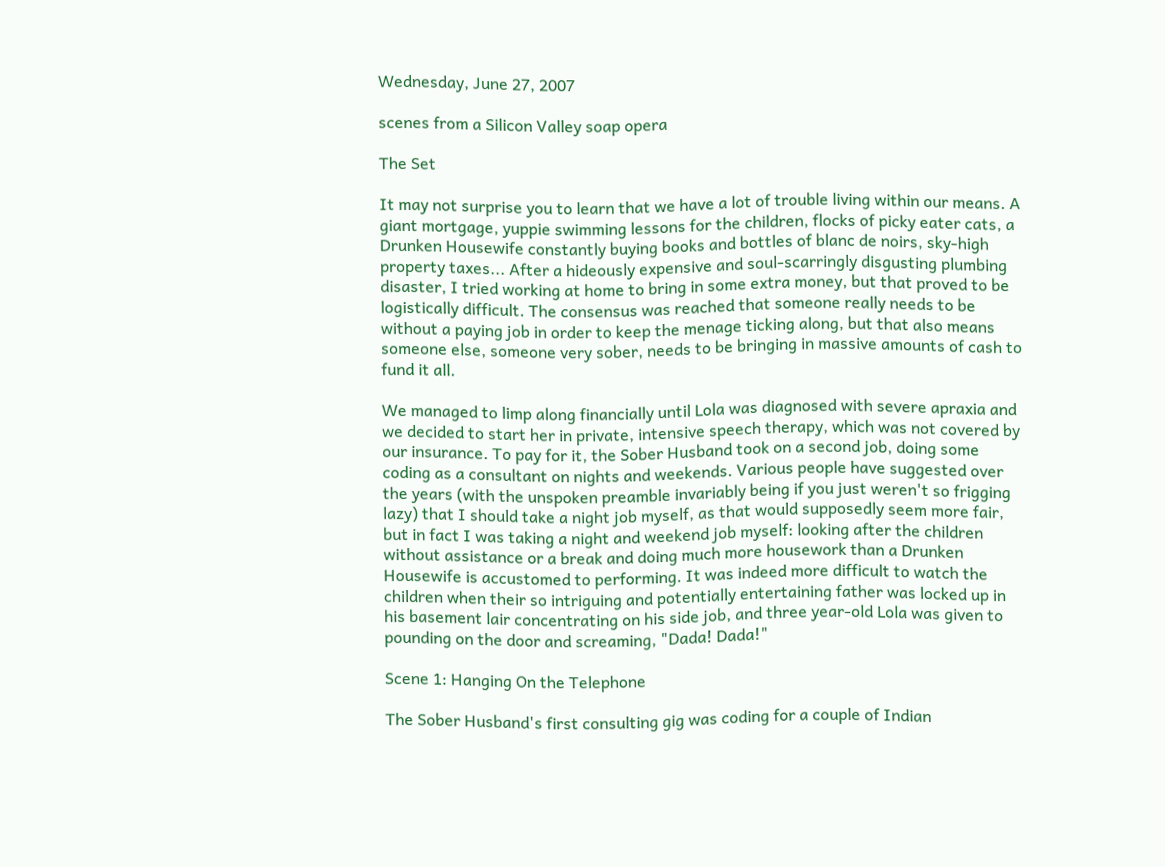Wednesday, June 27, 2007

scenes from a Silicon Valley soap opera

The Set

It may not surprise you to learn that we have a lot of trouble living within our means. A giant mortgage, yuppie swimming lessons for the children, flocks of picky eater cats, a Drunken Housewife constantly buying books and bottles of blanc de noirs, sky-high property taxes... After a hideously expensive and soul-scarringly disgusting plumbing disaster, I tried working at home to bring in some extra money, but that proved to be logistically difficult. The consensus was reached that someone really needs to be without a paying job in order to keep the menage ticking along, but that also means someone else, someone very sober, needs to be bringing in massive amounts of cash to fund it all.

We managed to limp along financially until Lola was diagnosed with severe apraxia and we decided to start her in private, intensive speech therapy, which was not covered by our insurance. To pay for it, the Sober Husband took on a second job, doing some coding as a consultant on nights and weekends. Various people have suggested over the years (with the unspoken preamble invariably being if you just weren't so frigging lazy) that I should take a night job myself, as that would supposedly seem more fair, but in fact I was taking a night and weekend job myself: looking after the children without assistance or a break and doing much more housework than a Drunken Housewife is accustomed to performing. It was indeed more difficult to watch the children when their so intriguing and potentially entertaining father was locked up in his basement lair concentrating on his side job, and three year-old Lola was given to pounding on the door and screaming, "Dada! Dada!"

Scene 1: Hanging On the Telephone

The Sober Husband's first consulting gig was coding for a couple of Indian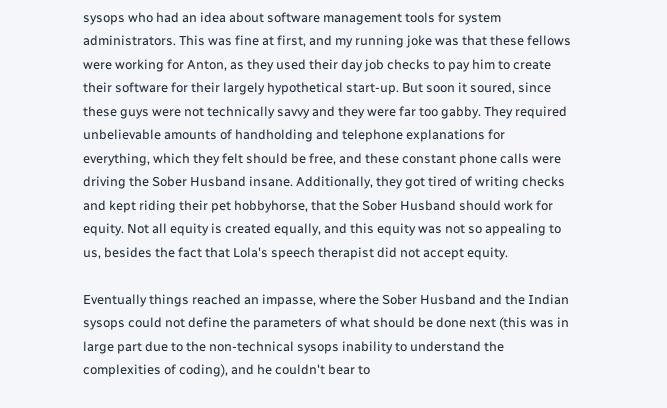sysops who had an idea about software management tools for system administrators. This was fine at first, and my running joke was that these fellows were working for Anton, as they used their day job checks to pay him to create their software for their largely hypothetical start-up. But soon it soured, since these guys were not technically savvy and they were far too gabby. They required unbelievable amounts of handholding and telephone explanations for everything, which they felt should be free, and these constant phone calls were driving the Sober Husband insane. Additionally, they got tired of writing checks and kept riding their pet hobbyhorse, that the Sober Husband should work for equity. Not all equity is created equally, and this equity was not so appealing to us, besides the fact that Lola's speech therapist did not accept equity.

Eventually things reached an impasse, where the Sober Husband and the Indian sysops could not define the parameters of what should be done next (this was in large part due to the non-technical sysops inability to understand the complexities of coding), and he couldn't bear to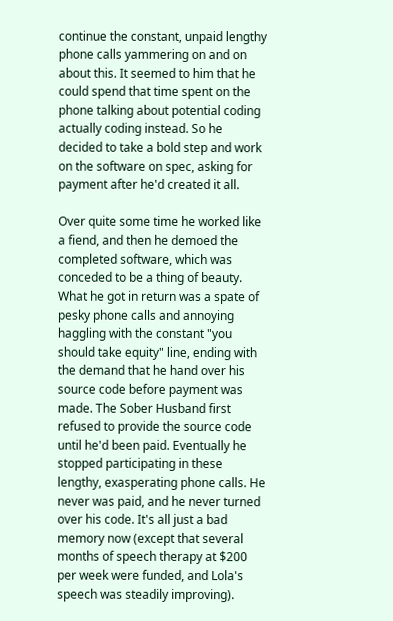continue the constant, unpaid lengthy phone calls yammering on and on about this. It seemed to him that he could spend that time spent on the phone talking about potential coding actually coding instead. So he decided to take a bold step and work on the software on spec, asking for payment after he'd created it all.

Over quite some time he worked like a fiend, and then he demoed the completed software, which was conceded to be a thing of beauty. What he got in return was a spate of pesky phone calls and annoying haggling with the constant "you should take equity" line, ending with the demand that he hand over his source code before payment was made. The Sober Husband first refused to provide the source code until he'd been paid. Eventually he stopped participating in these lengthy, exasperating phone calls. He never was paid, and he never turned over his code. It's all just a bad memory now (except that several months of speech therapy at $200 per week were funded, and Lola's speech was steadily improving).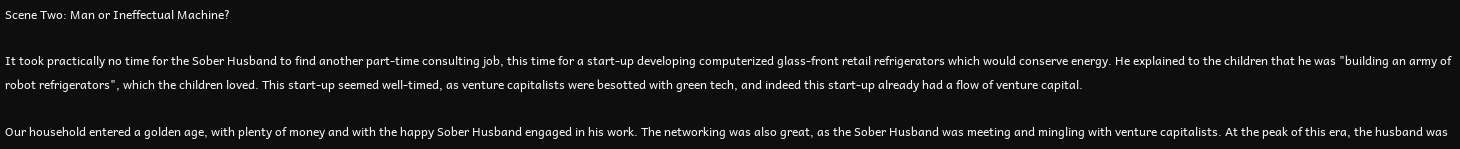Scene Two: Man or Ineffectual Machine?

It took practically no time for the Sober Husband to find another part-time consulting job, this time for a start-up developing computerized glass-front retail refrigerators which would conserve energy. He explained to the children that he was "building an army of robot refrigerators", which the children loved. This start-up seemed well-timed, as venture capitalists were besotted with green tech, and indeed this start-up already had a flow of venture capital.

Our household entered a golden age, with plenty of money and with the happy Sober Husband engaged in his work. The networking was also great, as the Sober Husband was meeting and mingling with venture capitalists. At the peak of this era, the husband was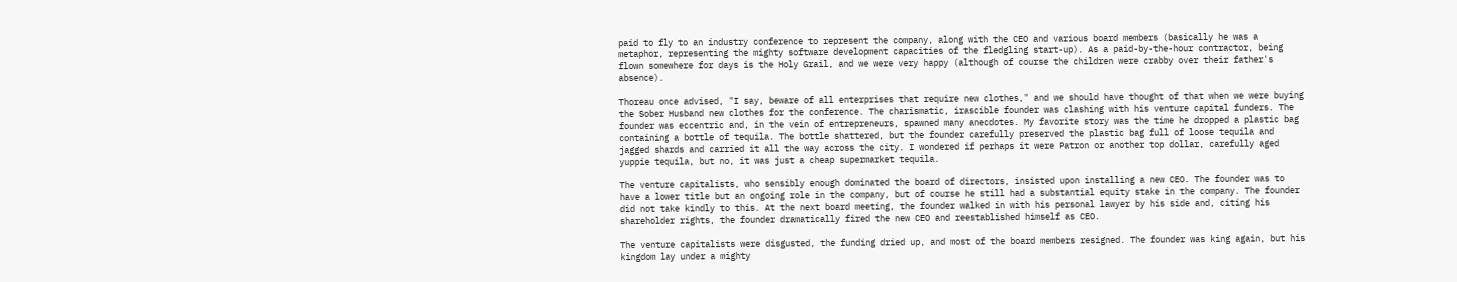paid to fly to an industry conference to represent the company, along with the CEO and various board members (basically he was a metaphor, representing the mighty software development capacities of the fledgling start-up). As a paid-by-the-hour contractor, being flown somewhere for days is the Holy Grail, and we were very happy (although of course the children were crabby over their father's absence).

Thoreau once advised, "I say, beware of all enterprises that require new clothes," and we should have thought of that when we were buying the Sober Husband new clothes for the conference. The charismatic, irascible founder was clashing with his venture capital funders. The founder was eccentric and, in the vein of entrepreneurs, spawned many anecdotes. My favorite story was the time he dropped a plastic bag containing a bottle of tequila. The bottle shattered, but the founder carefully preserved the plastic bag full of loose tequila and jagged shards and carried it all the way across the city. I wondered if perhaps it were Patron or another top dollar, carefully aged yuppie tequila, but no, it was just a cheap supermarket tequila.

The venture capitalists, who sensibly enough dominated the board of directors, insisted upon installing a new CEO. The founder was to have a lower title but an ongoing role in the company, but of course he still had a substantial equity stake in the company. The founder did not take kindly to this. At the next board meeting, the founder walked in with his personal lawyer by his side and, citing his shareholder rights, the founder dramatically fired the new CEO and reestablished himself as CEO.

The venture capitalists were disgusted, the funding dried up, and most of the board members resigned. The founder was king again, but his kingdom lay under a mighty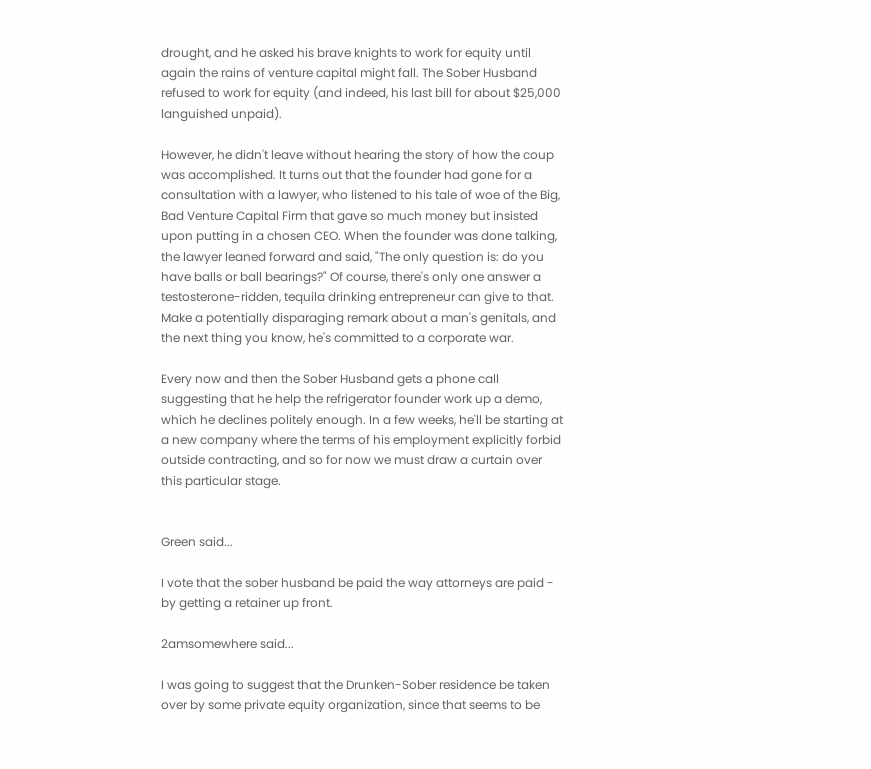drought, and he asked his brave knights to work for equity until again the rains of venture capital might fall. The Sober Husband refused to work for equity (and indeed, his last bill for about $25,000 languished unpaid).

However, he didn't leave without hearing the story of how the coup was accomplished. It turns out that the founder had gone for a consultation with a lawyer, who listened to his tale of woe of the Big, Bad Venture Capital Firm that gave so much money but insisted upon putting in a chosen CEO. When the founder was done talking, the lawyer leaned forward and said, "The only question is: do you have balls or ball bearings?" Of course, there's only one answer a testosterone-ridden, tequila drinking entrepreneur can give to that. Make a potentially disparaging remark about a man's genitals, and the next thing you know, he's committed to a corporate war.

Every now and then the Sober Husband gets a phone call suggesting that he help the refrigerator founder work up a demo, which he declines politely enough. In a few weeks, he'll be starting at a new company where the terms of his employment explicitly forbid outside contracting, and so for now we must draw a curtain over this particular stage.


Green said...

I vote that the sober husband be paid the way attorneys are paid - by getting a retainer up front.

2amsomewhere said...

I was going to suggest that the Drunken-Sober residence be taken over by some private equity organization, since that seems to be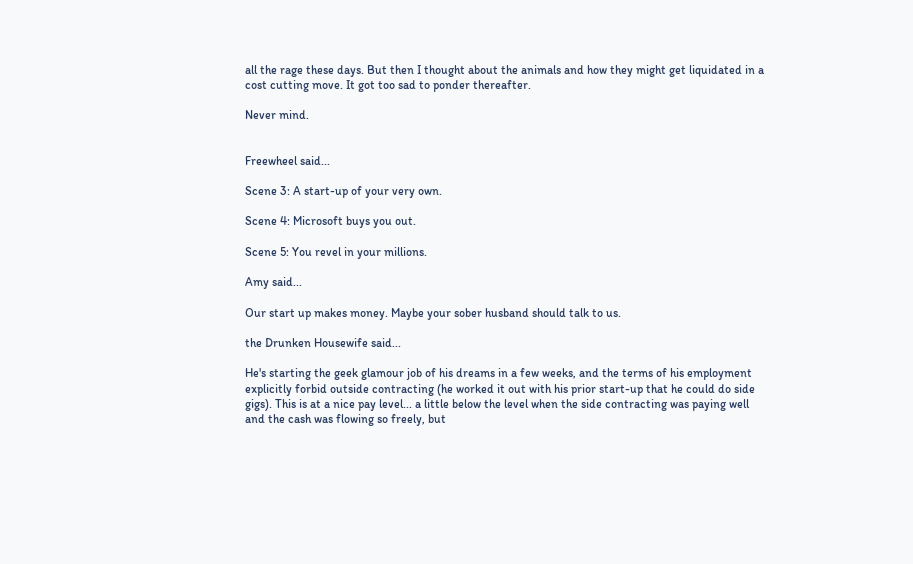all the rage these days. But then I thought about the animals and how they might get liquidated in a cost cutting move. It got too sad to ponder thereafter.

Never mind.


Freewheel said...

Scene 3: A start-up of your very own.

Scene 4: Microsoft buys you out.

Scene 5: You revel in your millions.

Amy said...

Our start up makes money. Maybe your sober husband should talk to us.

the Drunken Housewife said...

He's starting the geek glamour job of his dreams in a few weeks, and the terms of his employment explicitly forbid outside contracting (he worked it out with his prior start-up that he could do side gigs). This is at a nice pay level... a little below the level when the side contracting was paying well and the cash was flowing so freely, but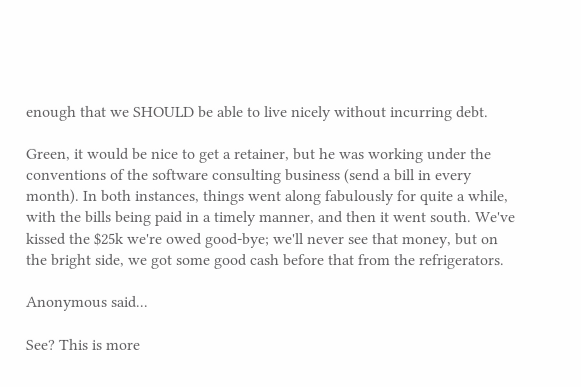enough that we SHOULD be able to live nicely without incurring debt.

Green, it would be nice to get a retainer, but he was working under the conventions of the software consulting business (send a bill in every month). In both instances, things went along fabulously for quite a while, with the bills being paid in a timely manner, and then it went south. We've kissed the $25k we're owed good-bye; we'll never see that money, but on the bright side, we got some good cash before that from the refrigerators.

Anonymous said...

See? This is more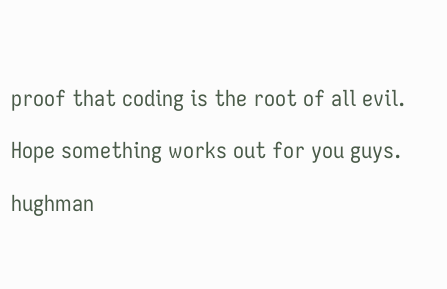proof that coding is the root of all evil.

Hope something works out for you guys.

hughman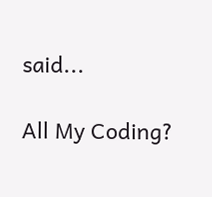said...

All My Coding?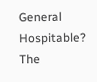General Hospitable? The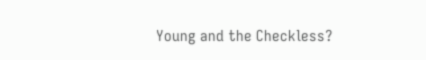Young and the Checkless?